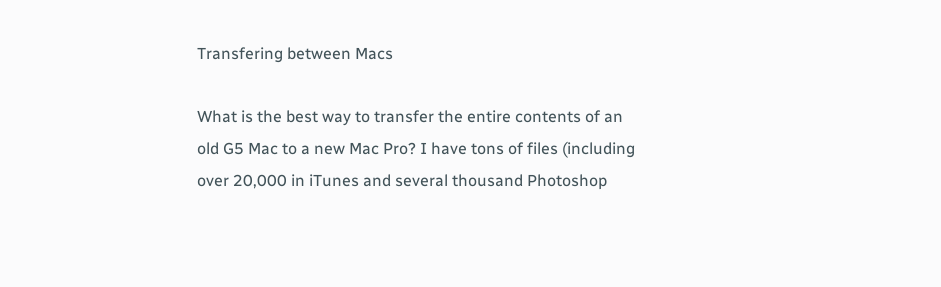Transfering between Macs

What is the best way to transfer the entire contents of an old G5 Mac to a new Mac Pro? I have tons of files (including over 20,000 in iTunes and several thousand Photoshop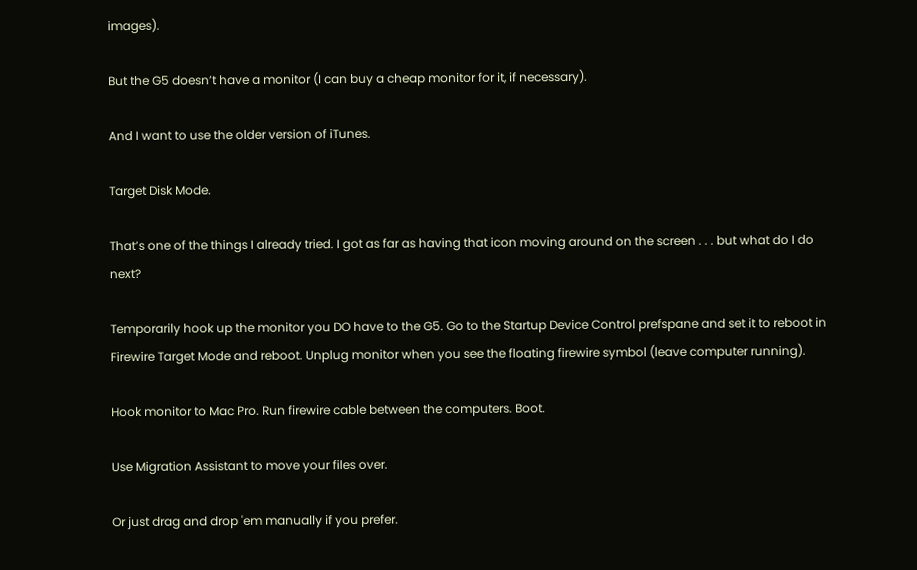images).

But the G5 doesn’t have a monitor (I can buy a cheap monitor for it, if necessary).

And I want to use the older version of iTunes.

Target Disk Mode.

That’s one of the things I already tried. I got as far as having that icon moving around on the screen . . . but what do I do next?

Temporarily hook up the monitor you DO have to the G5. Go to the Startup Device Control prefspane and set it to reboot in Firewire Target Mode and reboot. Unplug monitor when you see the floating firewire symbol (leave computer running).

Hook monitor to Mac Pro. Run firewire cable between the computers. Boot.

Use Migration Assistant to move your files over.

Or just drag and drop 'em manually if you prefer.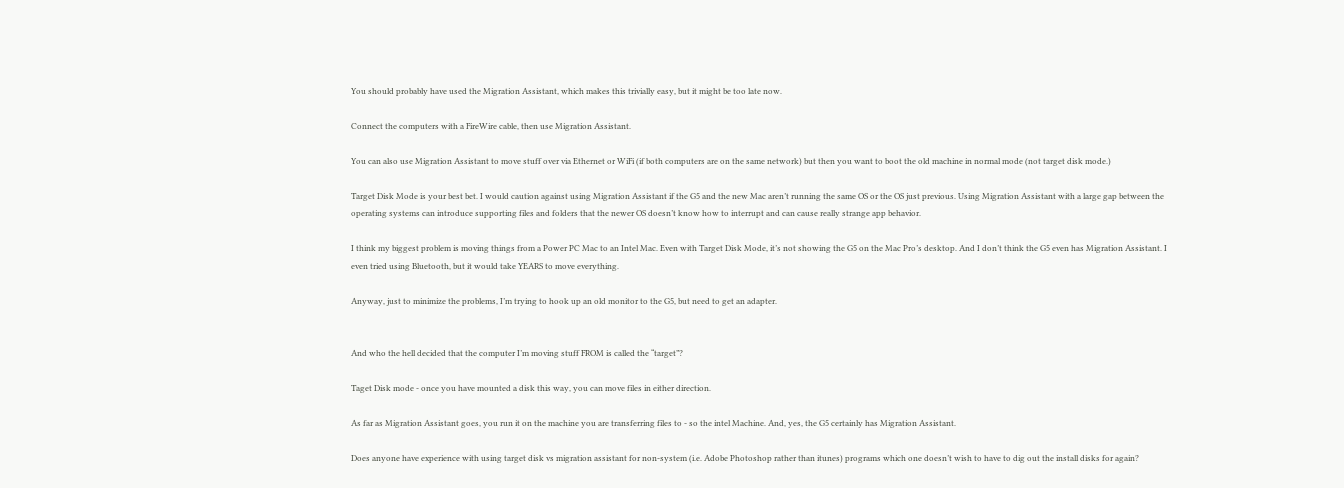You should probably have used the Migration Assistant, which makes this trivially easy, but it might be too late now.

Connect the computers with a FireWire cable, then use Migration Assistant.

You can also use Migration Assistant to move stuff over via Ethernet or WiFi (if both computers are on the same network) but then you want to boot the old machine in normal mode (not target disk mode.)

Target Disk Mode is your best bet. I would caution against using Migration Assistant if the G5 and the new Mac aren’t running the same OS or the OS just previous. Using Migration Assistant with a large gap between the operating systems can introduce supporting files and folders that the newer OS doesn’t know how to interrupt and can cause really strange app behavior.

I think my biggest problem is moving things from a Power PC Mac to an Intel Mac. Even with Target Disk Mode, it’s not showing the G5 on the Mac Pro’s desktop. And I don’t think the G5 even has Migration Assistant. I even tried using Bluetooth, but it would take YEARS to move everything.

Anyway, just to minimize the problems, I’m trying to hook up an old monitor to the G5, but need to get an adapter.


And who the hell decided that the computer I’m moving stuff FROM is called the “target”?

Taget Disk mode - once you have mounted a disk this way, you can move files in either direction.

As far as Migration Assistant goes, you run it on the machine you are transferring files to - so the intel Machine. And, yes, the G5 certainly has Migration Assistant.

Does anyone have experience with using target disk vs migration assistant for non-system (i.e. Adobe Photoshop rather than itunes) programs which one doesn’t wish to have to dig out the install disks for again?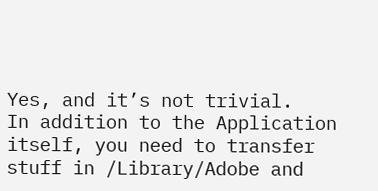Yes, and it’s not trivial.
In addition to the Application itself, you need to transfer stuff in /Library/Adobe and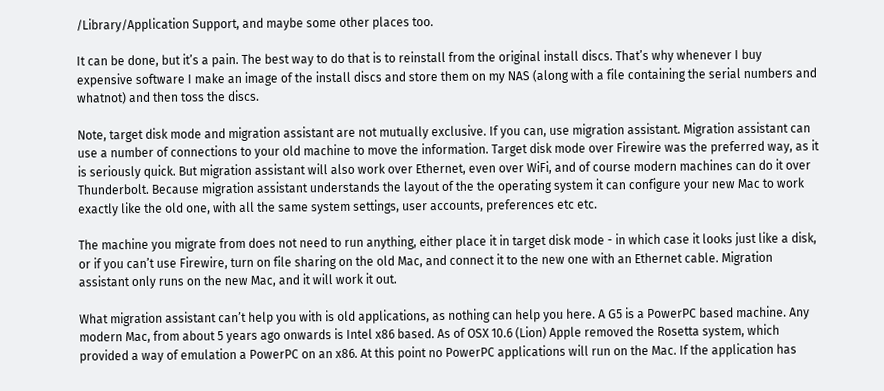/Library/Application Support, and maybe some other places too.

It can be done, but it’s a pain. The best way to do that is to reinstall from the original install discs. That’s why whenever I buy expensive software I make an image of the install discs and store them on my NAS (along with a file containing the serial numbers and whatnot) and then toss the discs.

Note, target disk mode and migration assistant are not mutually exclusive. If you can, use migration assistant. Migration assistant can use a number of connections to your old machine to move the information. Target disk mode over Firewire was the preferred way, as it is seriously quick. But migration assistant will also work over Ethernet, even over WiFi, and of course modern machines can do it over Thunderbolt. Because migration assistant understands the layout of the the operating system it can configure your new Mac to work exactly like the old one, with all the same system settings, user accounts, preferences etc etc.

The machine you migrate from does not need to run anything, either place it in target disk mode - in which case it looks just like a disk, or if you can’t use Firewire, turn on file sharing on the old Mac, and connect it to the new one with an Ethernet cable. Migration assistant only runs on the new Mac, and it will work it out.

What migration assistant can’t help you with is old applications, as nothing can help you here. A G5 is a PowerPC based machine. Any modern Mac, from about 5 years ago onwards is Intel x86 based. As of OSX 10.6 (Lion) Apple removed the Rosetta system, which provided a way of emulation a PowerPC on an x86. At this point no PowerPC applications will run on the Mac. If the application has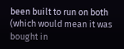been built to run on both (which would mean it was bought in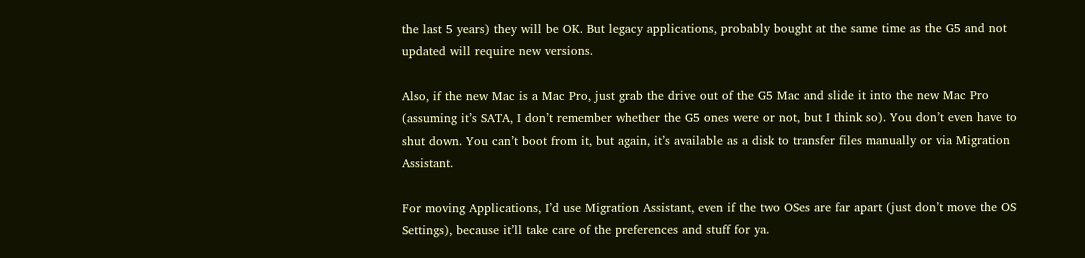the last 5 years) they will be OK. But legacy applications, probably bought at the same time as the G5 and not updated will require new versions.

Also, if the new Mac is a Mac Pro, just grab the drive out of the G5 Mac and slide it into the new Mac Pro (assuming it’s SATA, I don’t remember whether the G5 ones were or not, but I think so). You don’t even have to shut down. You can’t boot from it, but again, it’s available as a disk to transfer files manually or via Migration Assistant.

For moving Applications, I’d use Migration Assistant, even if the two OSes are far apart (just don’t move the OS Settings), because it’ll take care of the preferences and stuff for ya.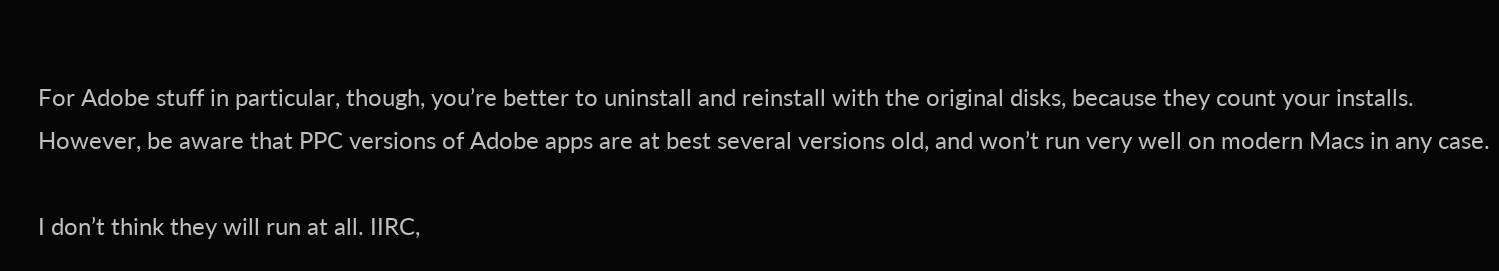For Adobe stuff in particular, though, you’re better to uninstall and reinstall with the original disks, because they count your installs. However, be aware that PPC versions of Adobe apps are at best several versions old, and won’t run very well on modern Macs in any case.

I don’t think they will run at all. IIRC,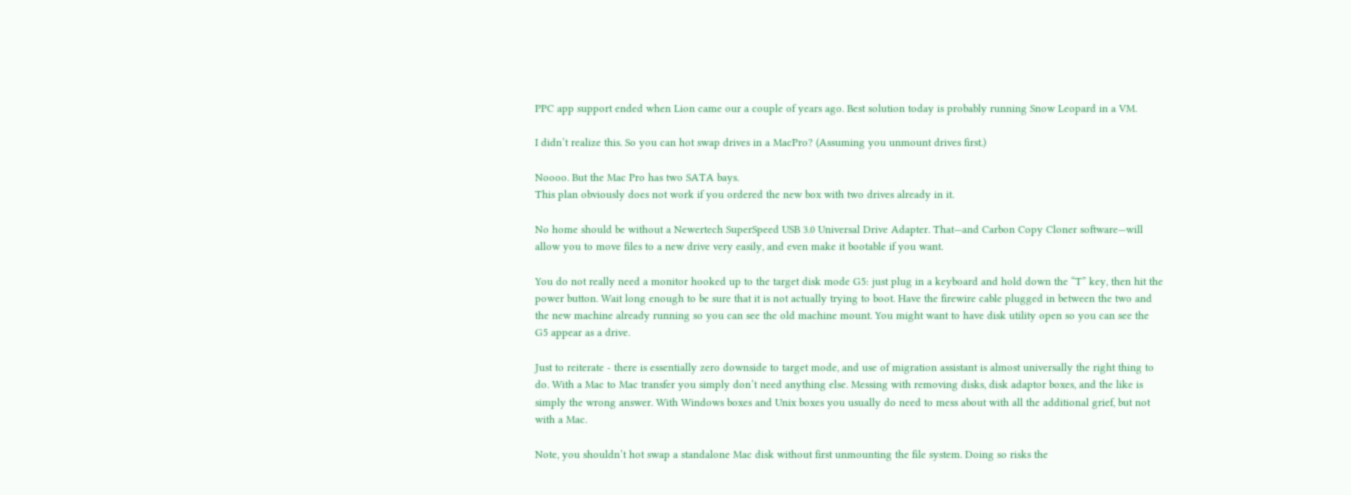PPC app support ended when Lion came our a couple of years ago. Best solution today is probably running Snow Leopard in a VM.

I didn’t realize this. So you can hot swap drives in a MacPro? (Assuming you unmount drives first.)

Noooo. But the Mac Pro has two SATA bays.
This plan obviously does not work if you ordered the new box with two drives already in it.

No home should be without a Newertech SuperSpeed USB 3.0 Universal Drive Adapter. That—and Carbon Copy Cloner software—will allow you to move files to a new drive very easily, and even make it bootable if you want.

You do not really need a monitor hooked up to the target disk mode G5: just plug in a keyboard and hold down the “T” key, then hit the power button. Wait long enough to be sure that it is not actually trying to boot. Have the firewire cable plugged in between the two and the new machine already running so you can see the old machine mount. You might want to have disk utility open so you can see the G5 appear as a drive.

Just to reiterate - there is essentially zero downside to target mode, and use of migration assistant is almost universally the right thing to do. With a Mac to Mac transfer you simply don’t need anything else. Messing with removing disks, disk adaptor boxes, and the like is simply the wrong answer. With Windows boxes and Unix boxes you usually do need to mess about with all the additional grief, but not with a Mac.

Note, you shouldn’t hot swap a standalone Mac disk without first unmounting the file system. Doing so risks the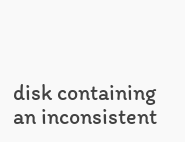disk containing an inconsistent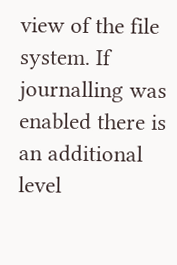view of the file system. If journalling was enabled there is an additional level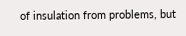of insulation from problems, but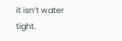it isn’t water tight.